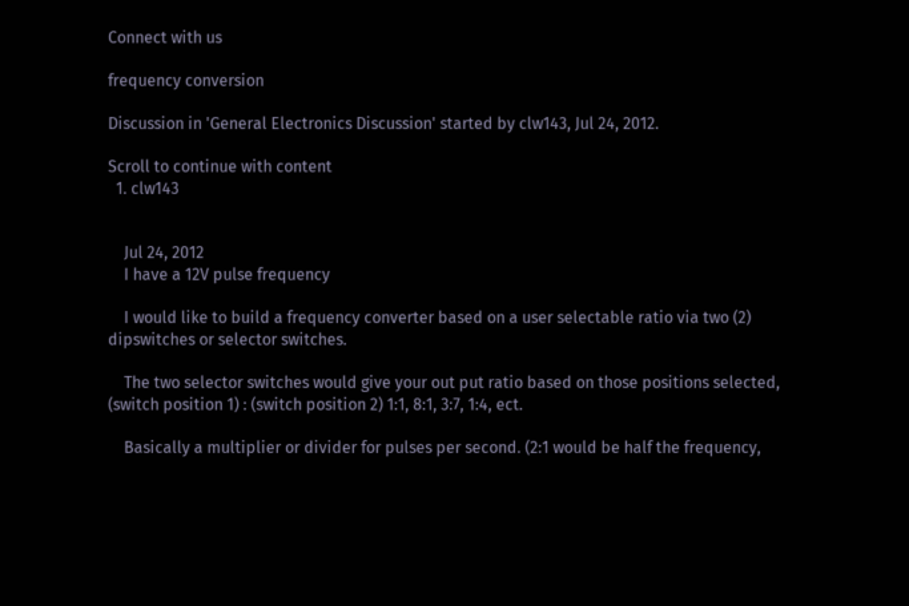Connect with us

frequency conversion

Discussion in 'General Electronics Discussion' started by clw143, Jul 24, 2012.

Scroll to continue with content
  1. clw143


    Jul 24, 2012
    I have a 12V pulse frequency

    I would like to build a frequency converter based on a user selectable ratio via two (2) dipswitches or selector switches.

    The two selector switches would give your out put ratio based on those positions selected, (switch position 1) : (switch position 2) 1:1, 8:1, 3:7, 1:4, ect.

    Basically a multiplier or divider for pulses per second. (2:1 would be half the frequency,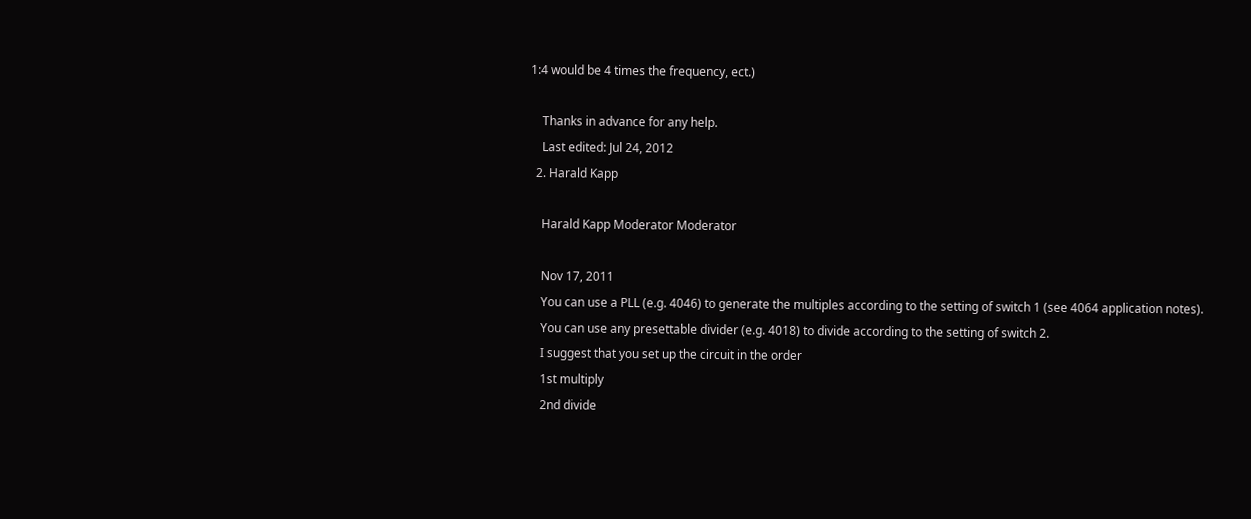1:4 would be 4 times the frequency, ect.)

    Thanks in advance for any help.
    Last edited: Jul 24, 2012
  2. Harald Kapp

    Harald Kapp Moderator Moderator

    Nov 17, 2011
    You can use a PLL (e.g. 4046) to generate the multiples according to the setting of switch 1 (see 4064 application notes).
    You can use any presettable divider (e.g. 4018) to divide according to the setting of switch 2.
    I suggest that you set up the circuit in the order
    1st multiply
    2nd divide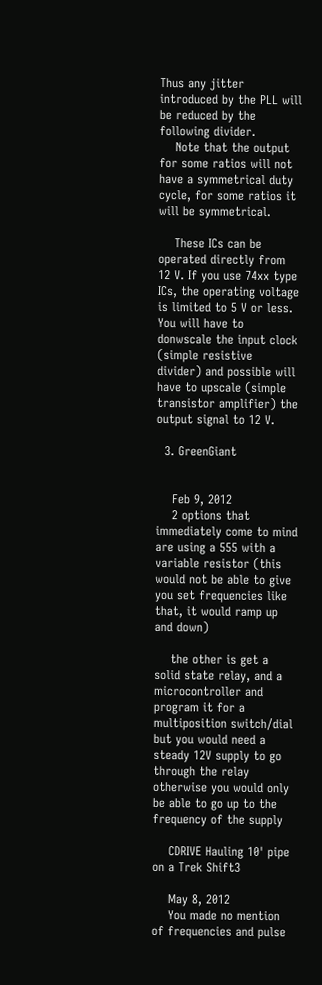Thus any jitter introduced by the PLL will be reduced by the following divider.
    Note that the output for some ratios will not have a symmetrical duty cycle, for some ratios it will be symmetrical.

    These ICs can be operated directly from 12 V. If you use 74xx type ICs, the operating voltage is limited to 5 V or less. You will have to donwscale the input clock (simple resistive divider) and possible will have to upscale (simple transistor amplifier) the output signal to 12 V.

  3. GreenGiant


    Feb 9, 2012
    2 options that immediately come to mind are using a 555 with a variable resistor (this would not be able to give you set frequencies like that, it would ramp up and down)

    the other is get a solid state relay, and a microcontroller and program it for a multiposition switch/dial but you would need a steady 12V supply to go through the relay otherwise you would only be able to go up to the frequency of the supply

    CDRIVE Hauling 10' pipe on a Trek Shift3

    May 8, 2012
    You made no mention of frequencies and pulse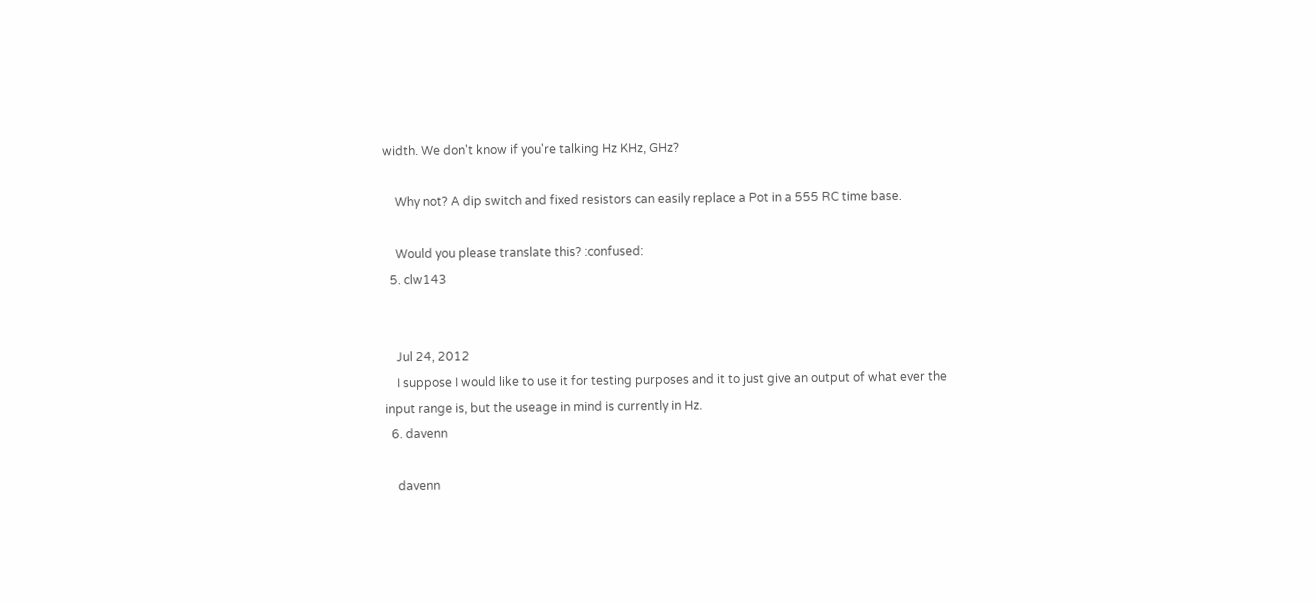width. We don't know if you're talking Hz KHz, GHz?

    Why not? A dip switch and fixed resistors can easily replace a Pot in a 555 RC time base.

    Would you please translate this? :confused:
  5. clw143


    Jul 24, 2012
    I suppose I would like to use it for testing purposes and it to just give an output of what ever the input range is, but the useage in mind is currently in Hz.
  6. davenn

    davenn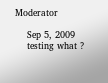Moderator

    Sep 5, 2009
    testing what ?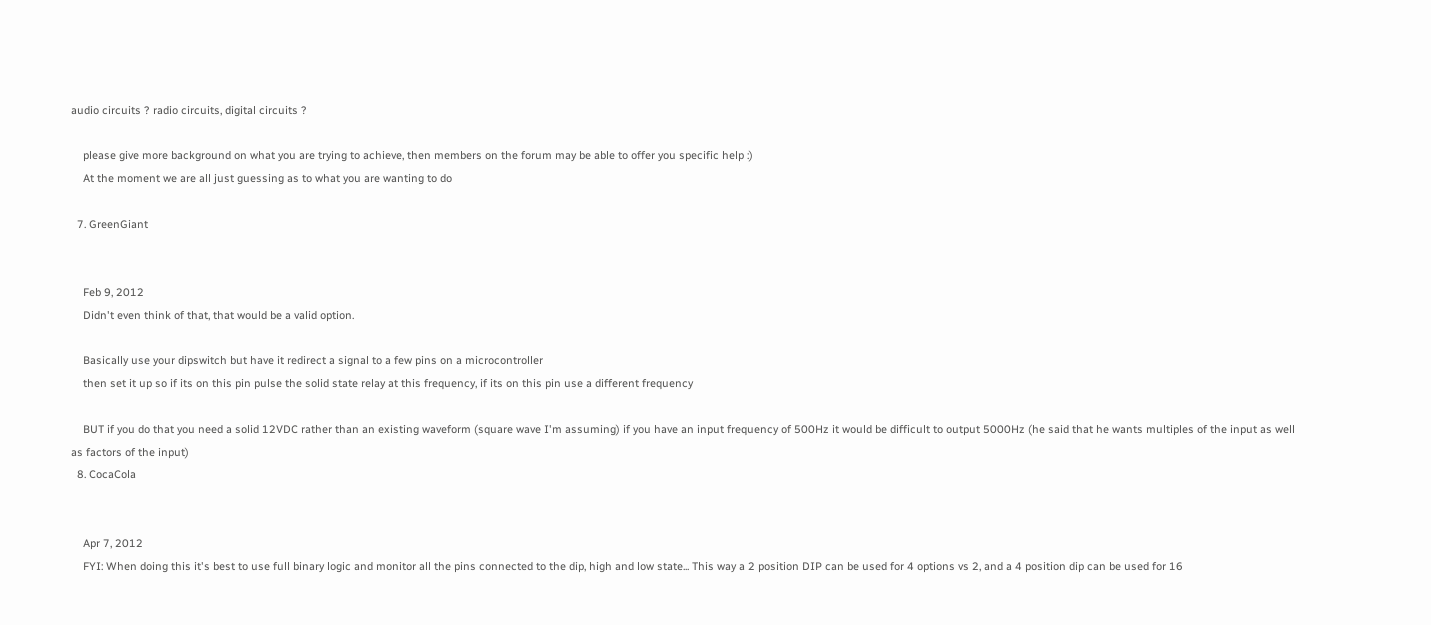audio circuits ? radio circuits, digital circuits ?

    please give more background on what you are trying to achieve, then members on the forum may be able to offer you specific help :)
    At the moment we are all just guessing as to what you are wanting to do

  7. GreenGiant


    Feb 9, 2012
    Didn't even think of that, that would be a valid option.

    Basically use your dipswitch but have it redirect a signal to a few pins on a microcontroller
    then set it up so if its on this pin pulse the solid state relay at this frequency, if its on this pin use a different frequency

    BUT if you do that you need a solid 12VDC rather than an existing waveform (square wave I'm assuming) if you have an input frequency of 500Hz it would be difficult to output 5000Hz (he said that he wants multiples of the input as well as factors of the input)
  8. CocaCola


    Apr 7, 2012
    FYI: When doing this it's best to use full binary logic and monitor all the pins connected to the dip, high and low state... This way a 2 position DIP can be used for 4 options vs 2, and a 4 position dip can be used for 16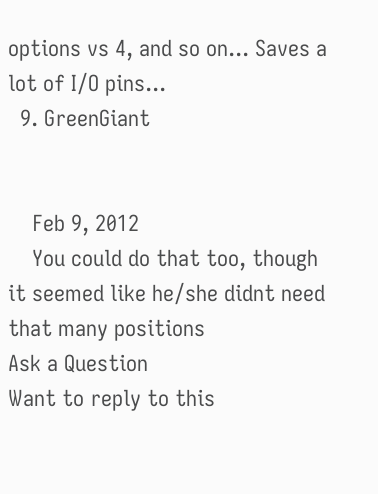options vs 4, and so on... Saves a lot of I/O pins...
  9. GreenGiant


    Feb 9, 2012
    You could do that too, though it seemed like he/she didnt need that many positions
Ask a Question
Want to reply to this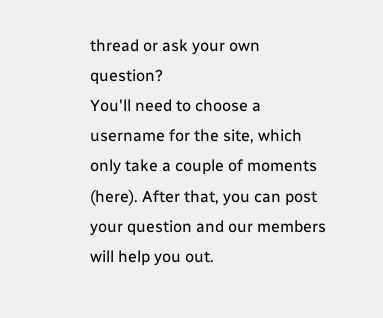thread or ask your own question?
You'll need to choose a username for the site, which only take a couple of moments (here). After that, you can post your question and our members will help you out.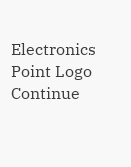Electronics Point Logo
Continue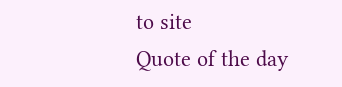to site
Quote of the day